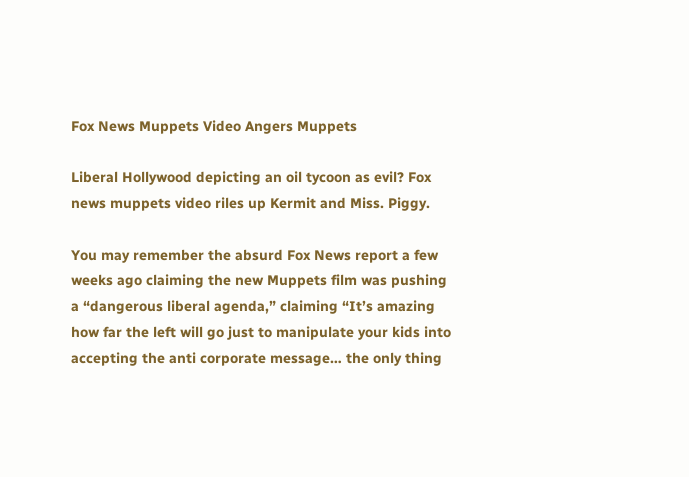Fox News Muppets Video Angers Muppets

Liberal Hollywood depicting an oil tycoon as evil? Fox news muppets video riles up Kermit and Miss. Piggy.

You may remember the absurd Fox News report a few weeks ago claiming the new Muppets film was pushing a “dangerous liberal agenda,” claiming “It’s amazing how far the left will go just to manipulate your kids into accepting the anti corporate message… the only thing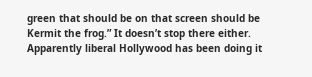green that should be on that screen should be Kermit the frog.” It doesn’t stop there either. Apparently liberal Hollywood has been doing it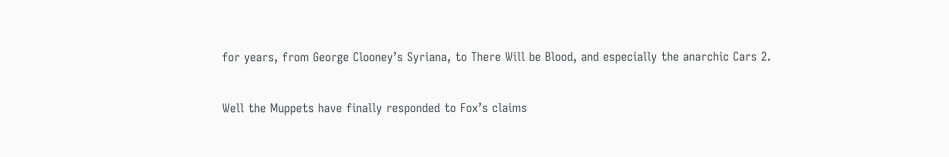for years, from George Clooney’s Syriana, to There Will be Blood, and especially the anarchic Cars 2.

Well the Muppets have finally responded to Fox’s claims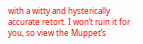with a witty and hysterically accurate retort. I won’t ruin it for you, so view the Muppet’s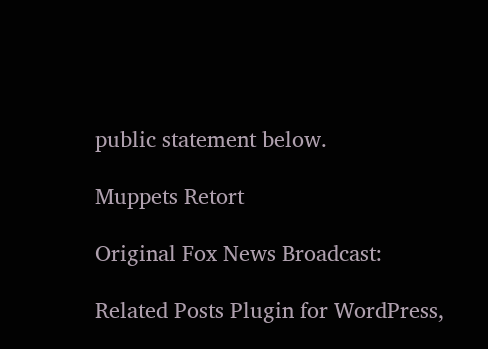public statement below.

Muppets Retort

Original Fox News Broadcast:

Related Posts Plugin for WordPress,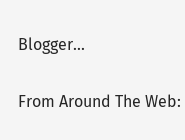Blogger...

From Around The Web: